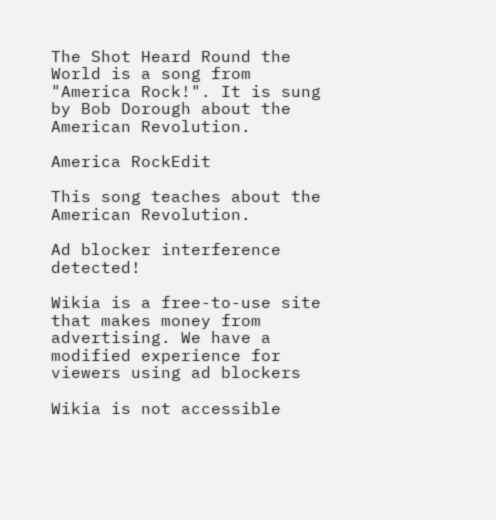The Shot Heard Round the World is a song from "America Rock!". It is sung by Bob Dorough about the American Revolution.

America RockEdit

This song teaches about the American Revolution.

Ad blocker interference detected!

Wikia is a free-to-use site that makes money from advertising. We have a modified experience for viewers using ad blockers

Wikia is not accessible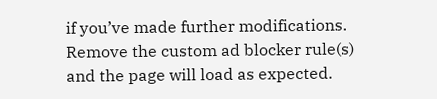if you’ve made further modifications. Remove the custom ad blocker rule(s) and the page will load as expected.